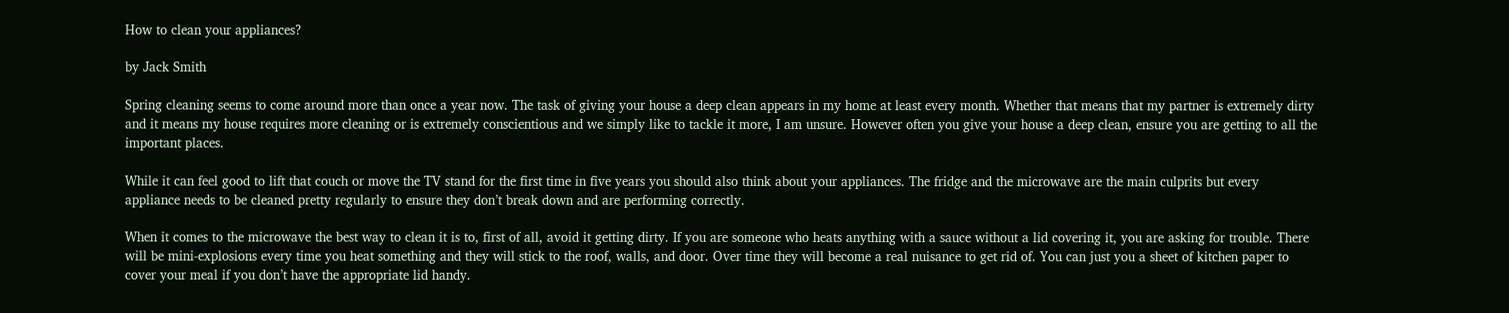How to clean your appliances?

by Jack Smith

Spring cleaning seems to come around more than once a year now. The task of giving your house a deep clean appears in my home at least every month. Whether that means that my partner is extremely dirty and it means my house requires more cleaning or is extremely conscientious and we simply like to tackle it more, I am unsure. However often you give your house a deep clean, ensure you are getting to all the important places.

While it can feel good to lift that couch or move the TV stand for the first time in five years you should also think about your appliances. The fridge and the microwave are the main culprits but every appliance needs to be cleaned pretty regularly to ensure they don’t break down and are performing correctly.

When it comes to the microwave the best way to clean it is to, first of all, avoid it getting dirty. If you are someone who heats anything with a sauce without a lid covering it, you are asking for trouble. There will be mini-explosions every time you heat something and they will stick to the roof, walls, and door. Over time they will become a real nuisance to get rid of. You can just you a sheet of kitchen paper to cover your meal if you don’t have the appropriate lid handy.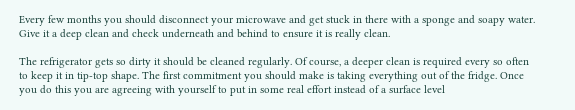Every few months you should disconnect your microwave and get stuck in there with a sponge and soapy water. Give it a deep clean and check underneath and behind to ensure it is really clean.

The refrigerator gets so dirty it should be cleaned regularly. Of course, a deeper clean is required every so often to keep it in tip-top shape. The first commitment you should make is taking everything out of the fridge. Once you do this you are agreeing with yourself to put in some real effort instead of a surface level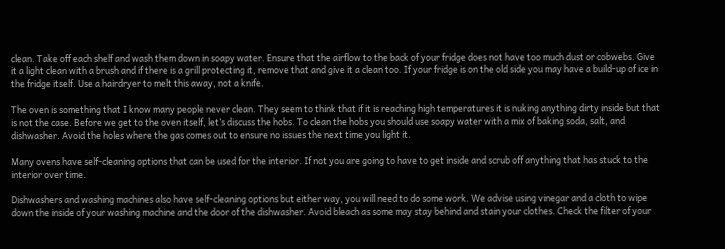clean. Take off each shelf and wash them down in soapy water. Ensure that the airflow to the back of your fridge does not have too much dust or cobwebs. Give it a light clean with a brush and if there is a grill protecting it, remove that and give it a clean too. If your fridge is on the old side you may have a build-up of ice in the fridge itself. Use a hairdryer to melt this away, not a knife.

The oven is something that I know many people never clean. They seem to think that if it is reaching high temperatures it is nuking anything dirty inside but that is not the case. Before we get to the oven itself, let’s discuss the hobs. To clean the hobs you should use soapy water with a mix of baking soda, salt, and dishwasher. Avoid the holes where the gas comes out to ensure no issues the next time you light it.

Many ovens have self-cleaning options that can be used for the interior. If not you are going to have to get inside and scrub off anything that has stuck to the interior over time.

Dishwashers and washing machines also have self-cleaning options but either way, you will need to do some work. We advise using vinegar and a cloth to wipe down the inside of your washing machine and the door of the dishwasher. Avoid bleach as some may stay behind and stain your clothes. Check the filter of your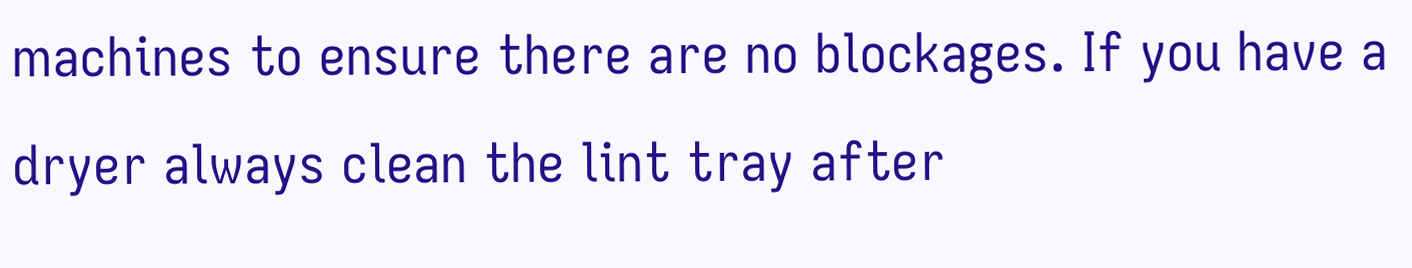machines to ensure there are no blockages. If you have a dryer always clean the lint tray after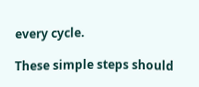every cycle.

These simple steps should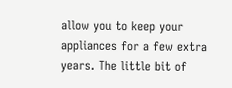allow you to keep your appliances for a few extra years. The little bit of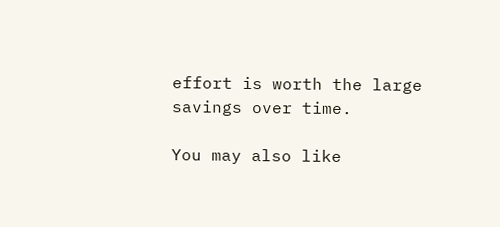effort is worth the large savings over time.

You may also like